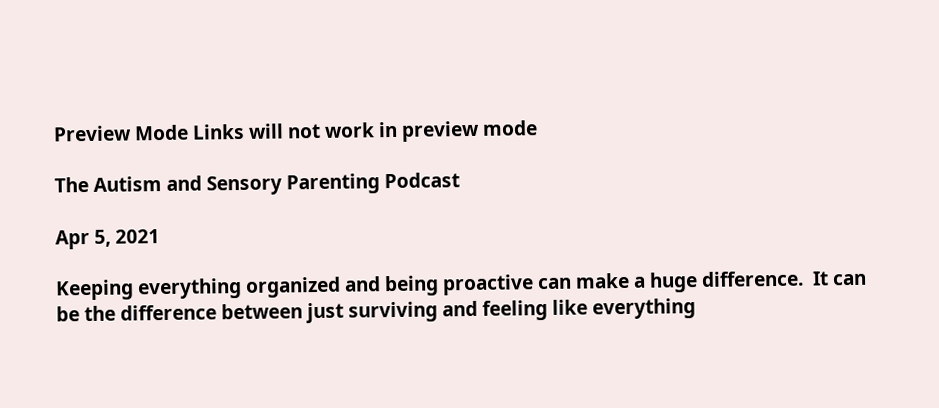Preview Mode Links will not work in preview mode

The Autism and Sensory Parenting Podcast

Apr 5, 2021

Keeping everything organized and being proactive can make a huge difference.  It can be the difference between just surviving and feeling like everything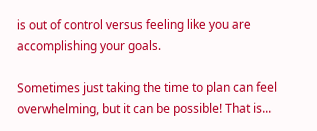is out of control versus feeling like you are accomplishing your goals.

Sometimes just taking the time to plan can feel overwhelming, but it can be possible! That is...